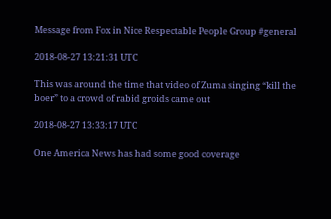Message from Fox in Nice Respectable People Group #general

2018-08-27 13:21:31 UTC

This was around the time that video of Zuma singing “kill the boer” to a crowd of rabid groids came out

2018-08-27 13:33:17 UTC

One America News has had some good coverage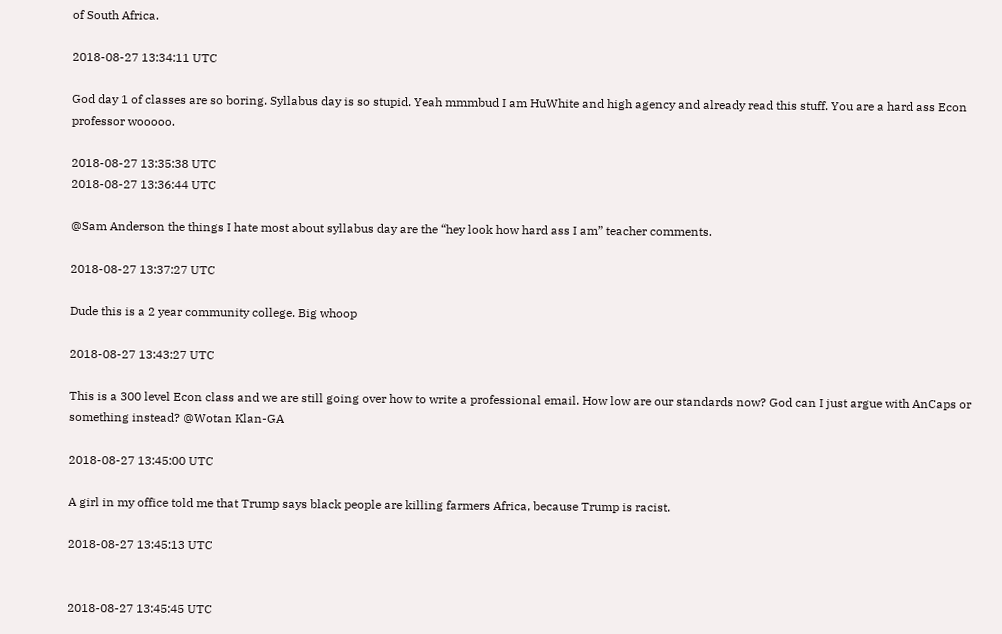of South Africa.

2018-08-27 13:34:11 UTC

God day 1 of classes are so boring. Syllabus day is so stupid. Yeah mmmbud I am HuWhite and high agency and already read this stuff. You are a hard ass Econ professor wooooo.

2018-08-27 13:35:38 UTC
2018-08-27 13:36:44 UTC

@Sam Anderson the things I hate most about syllabus day are the “hey look how hard ass I am” teacher comments.

2018-08-27 13:37:27 UTC

Dude this is a 2 year community college. Big whoop

2018-08-27 13:43:27 UTC

This is a 300 level Econ class and we are still going over how to write a professional email. How low are our standards now? God can I just argue with AnCaps or something instead? @Wotan Klan-GA

2018-08-27 13:45:00 UTC

A girl in my office told me that Trump says black people are killing farmers Africa, because Trump is racist.

2018-08-27 13:45:13 UTC


2018-08-27 13:45:45 UTC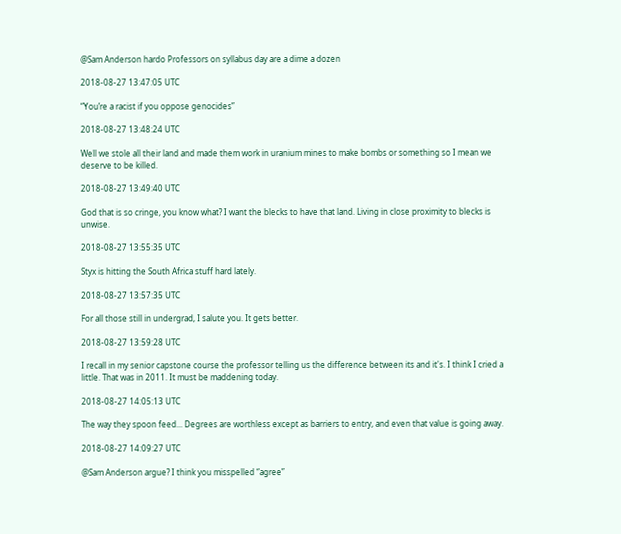@Sam Anderson hardo Professors on syllabus day are a dime a dozen

2018-08-27 13:47:05 UTC

“You’re a racist if you oppose genocides”

2018-08-27 13:48:24 UTC

Well we stole all their land and made them work in uranium mines to make bombs or something so I mean we deserve to be killed.

2018-08-27 13:49:40 UTC

God that is so cringe, you know what? I want the blecks to have that land. Living in close proximity to blecks is unwise.

2018-08-27 13:55:35 UTC

Styx is hitting the South Africa stuff hard lately.

2018-08-27 13:57:35 UTC

For all those still in undergrad, I salute you. It gets better.

2018-08-27 13:59:28 UTC

I recall in my senior capstone course the professor telling us the difference between its and it's. I think I cried a little. That was in 2011. It must be maddening today.

2018-08-27 14:05:13 UTC

The way they spoon feed... Degrees are worthless except as barriers to entry, and even that value is going away.

2018-08-27 14:09:27 UTC

@Sam Anderson argue? I think you misspelled “agree”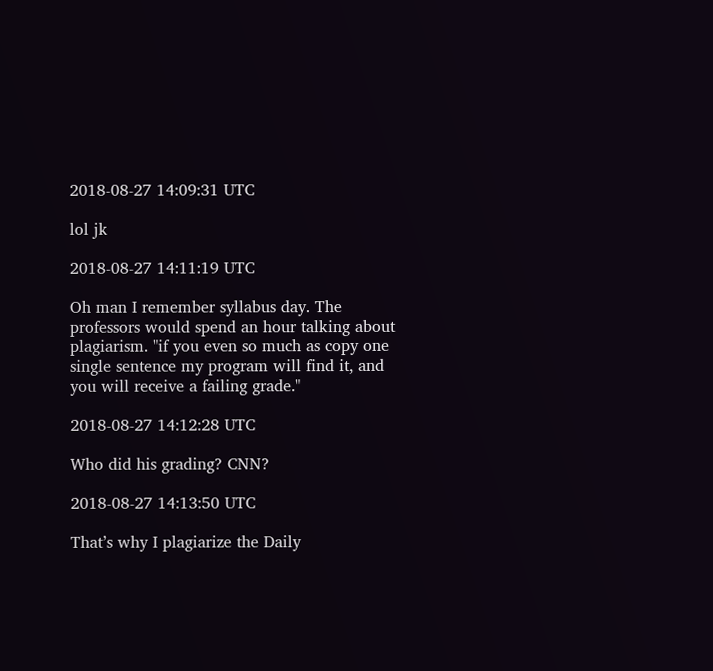2018-08-27 14:09:31 UTC

lol jk

2018-08-27 14:11:19 UTC

Oh man I remember syllabus day. The professors would spend an hour talking about plagiarism. "if you even so much as copy one single sentence my program will find it, and you will receive a failing grade."

2018-08-27 14:12:28 UTC

Who did his grading? CNN?

2018-08-27 14:13:50 UTC

That’s why I plagiarize the Daily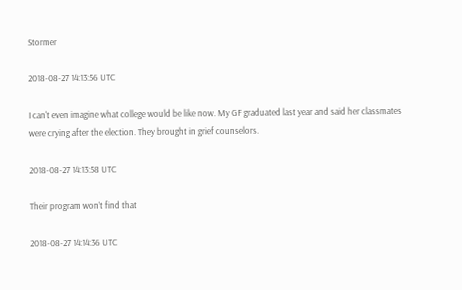Stormer

2018-08-27 14:13:56 UTC

I can't even imagine what college would be like now. My GF graduated last year and said her classmates were crying after the election. They brought in grief counselors.

2018-08-27 14:13:58 UTC

Their program won’t find that

2018-08-27 14:14:36 UTC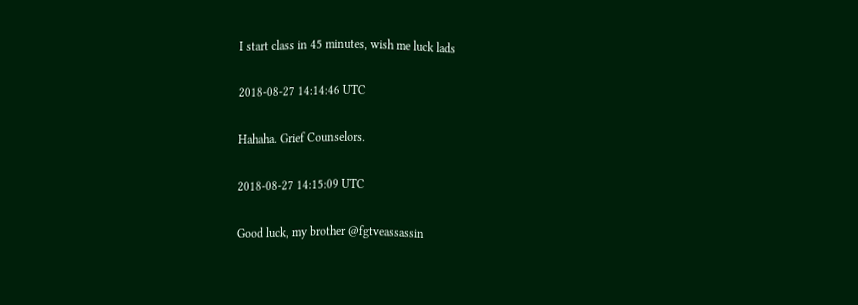I start class in 45 minutes, wish me luck lads

2018-08-27 14:14:46 UTC

Hahaha. Grief Counselors.

2018-08-27 14:15:09 UTC

Good luck, my brother @fgtveassassin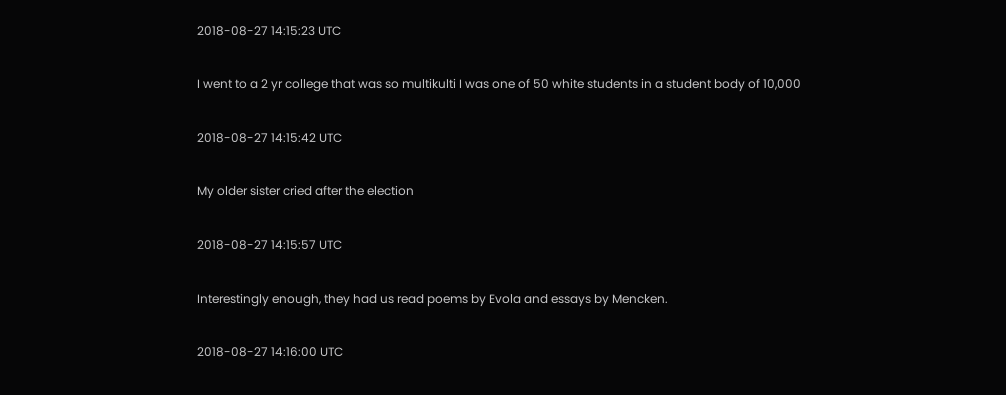2018-08-27 14:15:23 UTC

I went to a 2 yr college that was so multikulti I was one of 50 white students in a student body of 10,000

2018-08-27 14:15:42 UTC

My older sister cried after the election

2018-08-27 14:15:57 UTC

Interestingly enough, they had us read poems by Evola and essays by Mencken.

2018-08-27 14:16:00 UTC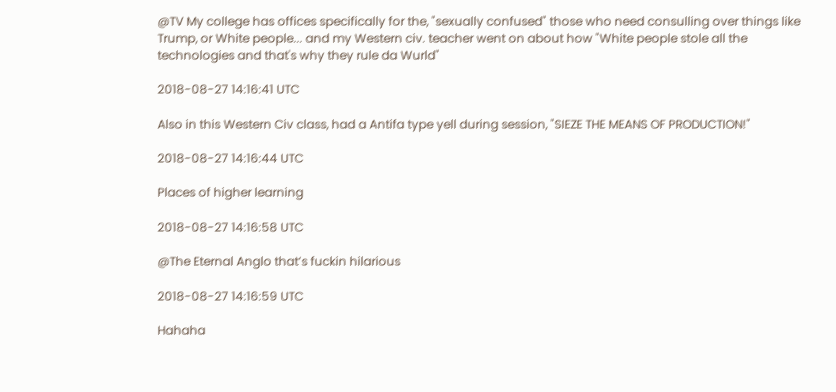@TV My college has offices specifically for the, "sexually confused" those who need consulling over things like Trump, or White people... and my Western civ. teacher went on about how "White people stole all the technologies and that's why they rule da Wurld"

2018-08-27 14:16:41 UTC

Also in this Western Civ class, had a Antifa type yell during session, "SIEZE THE MEANS OF PRODUCTION!"

2018-08-27 14:16:44 UTC

Places of higher learning

2018-08-27 14:16:58 UTC

@The Eternal Anglo that’s fuckin hilarious

2018-08-27 14:16:59 UTC

Hahaha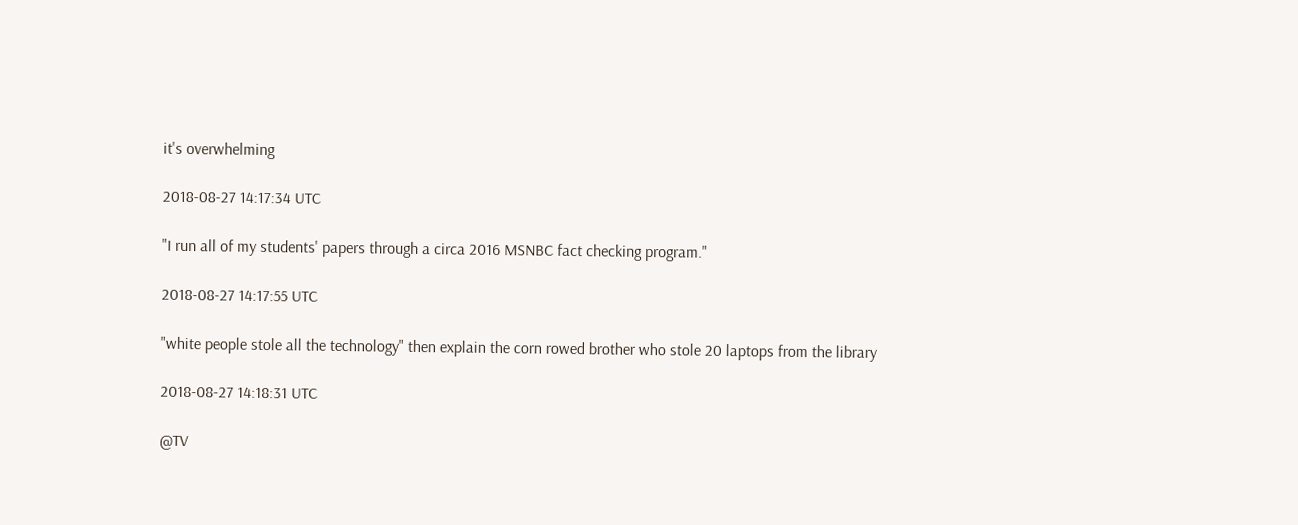it's overwhelming

2018-08-27 14:17:34 UTC

"I run all of my students' papers through a circa 2016 MSNBC fact checking program."

2018-08-27 14:17:55 UTC

"white people stole all the technology" then explain the corn rowed brother who stole 20 laptops from the library

2018-08-27 14:18:31 UTC

@TV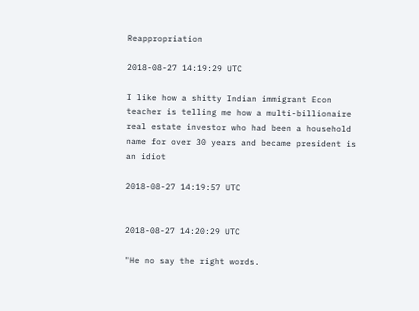Reappropriation

2018-08-27 14:19:29 UTC

I like how a shitty Indian immigrant Econ teacher is telling me how a multi-billionaire real estate investor who had been a household name for over 30 years and became president is an idiot

2018-08-27 14:19:57 UTC


2018-08-27 14:20:29 UTC

"He no say the right words.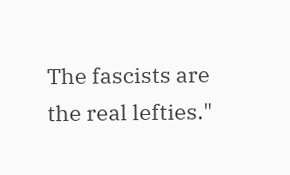The fascists are the real lefties."